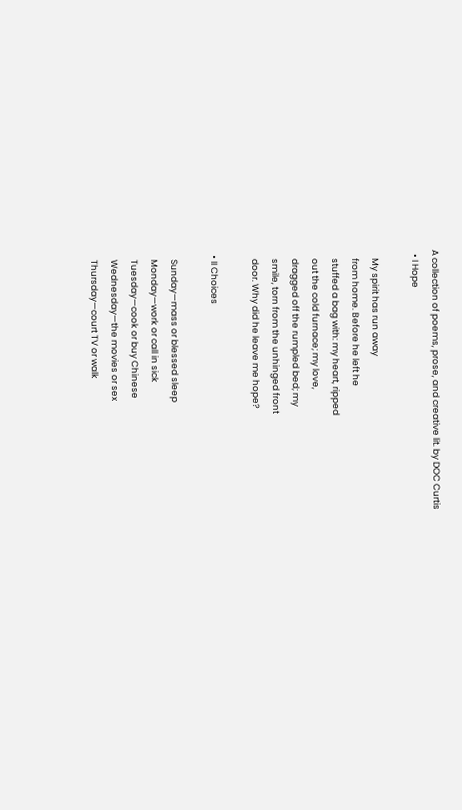A collection of poems, prose, and creative lit. by DOC Curtis
  • I Hope

    My spirit has run away
    from home. Before he left he
    stuffed a bag with: my heart, ripped
    out the cold furnace; my love,
    dragged off the rumpled bed; my
    smile, torn from the unhinged front
    door. Why did he leave me hope?

  • II Choices

    Sunday—mass or blessed sleep
    Monday—work or call in sick
    Tuesday—cook or buy Chinese
    Wednesday—the movies or sex
    Thursday—court TV or walk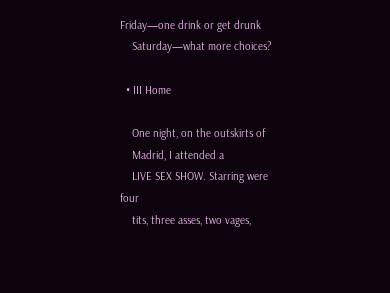Friday—one drink or get drunk
    Saturday—what more choices?

  • III Home

    One night, on the outskirts of
    Madrid, I attended a
    LIVE SEX SHOW. Starring were four
    tits, three asses, two vages,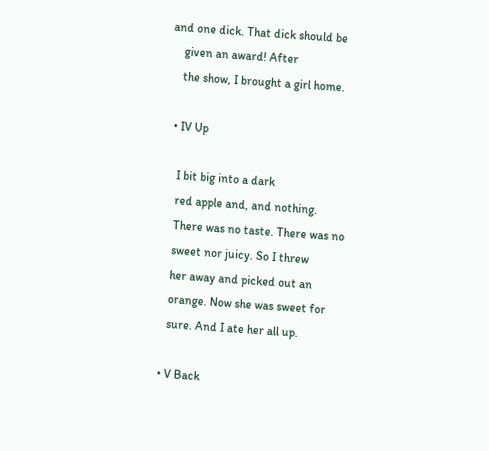and one dick. That dick should be
    given an award! After
    the show, I brought a girl home.

  • IV Up

    I bit big into a dark
    red apple and, and nothing.
    There was no taste. There was no
    sweet nor juicy. So I threw
    her away and picked out an
    orange. Now she was sweet for
    sure. And I ate her all up.

  • V Back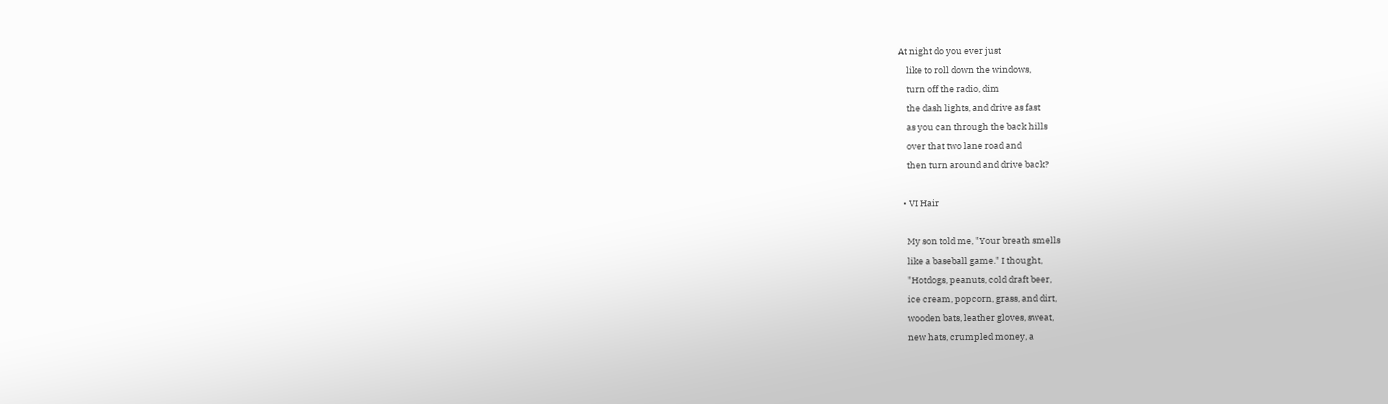At night do you ever just
    like to roll down the windows,
    turn off the radio, dim
    the dash lights, and drive as fast
    as you can through the back hills
    over that two lane road and
    then turn around and drive back?

  • VI Hair

    My son told me, "Your breath smells
    like a baseball game." I thought,
    "Hotdogs, peanuts, cold draft beer,
    ice cream, popcorn, grass, and dirt,
    wooden bats, leather gloves, sweat,
    new hats, crumpled money, a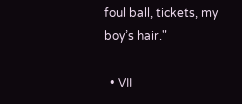foul ball, tickets, my boy’s hair."

  • VII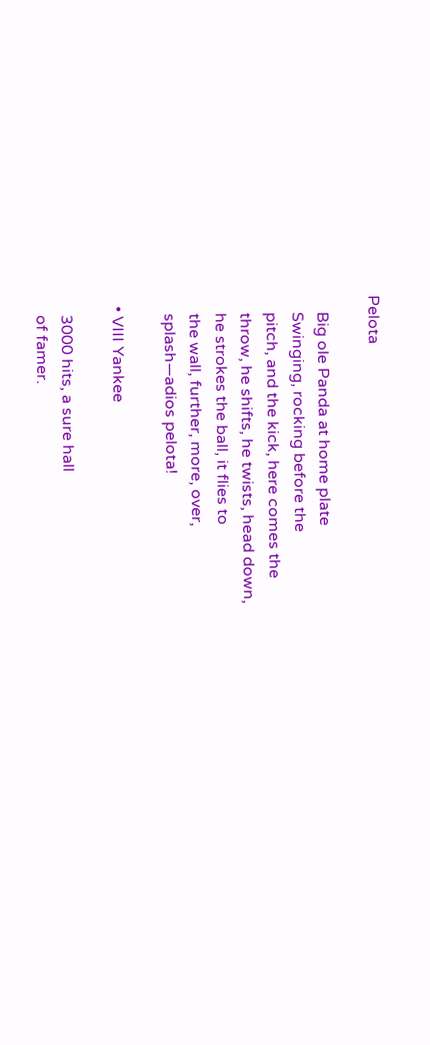Pelota

    Big ole Panda at home plate
    Swinging, rocking before the
    pitch, and the kick, here comes the
    throw, he shifts, he twists, head down,
    he strokes the ball, it flies to
    the wall, further, more, over,
    splash—adios pelota!

  • VIII Yankee

    3000 hits, a sure hall
    of famer.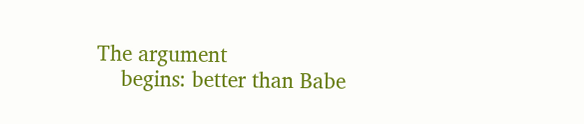The argument
    begins: better than Babe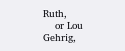Ruth,
    or Lou Gehrig,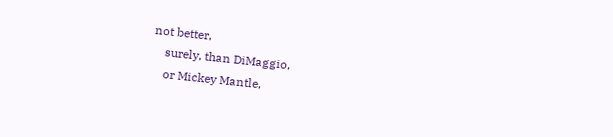not better,
    surely, than DiMaggio,
    or Mickey Mantle,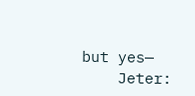but yes—
    Jeter: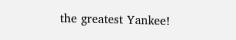the greatest Yankee!